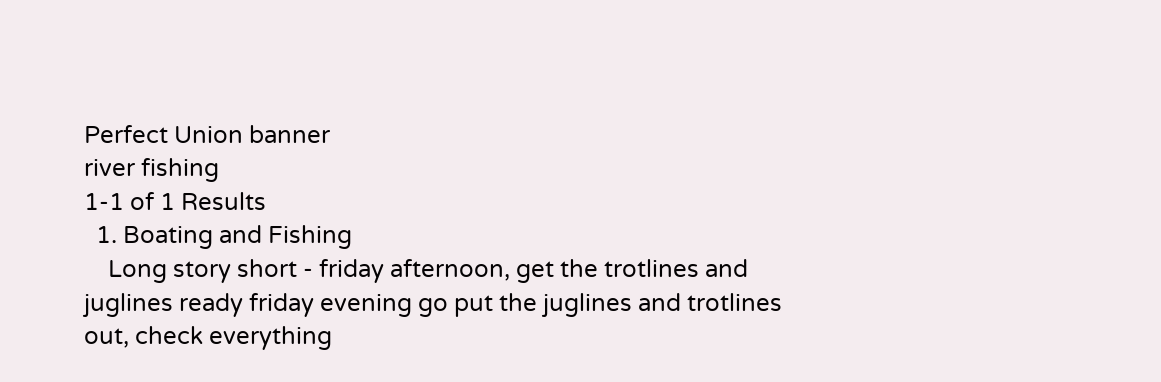Perfect Union banner
river fishing
1-1 of 1 Results
  1. Boating and Fishing
    Long story short - friday afternoon, get the trotlines and juglines ready friday evening go put the juglines and trotlines out, check everything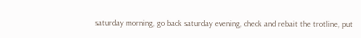saturday morning, go back saturday evening, check and rebait the trotline, put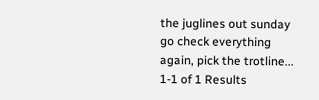the juglines out sunday go check everything again, pick the trotline...
1-1 of 1 Results